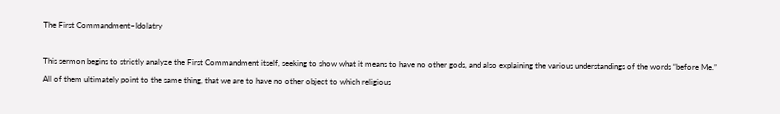The First Commandment–Idolatry

This sermon begins to strictly analyze the First Commandment itself, seeking to show what it means to have no other gods, and also explaining the various understandings of the words “before Me.”  All of them ultimately point to the same thing, that we are to have no other object to which religious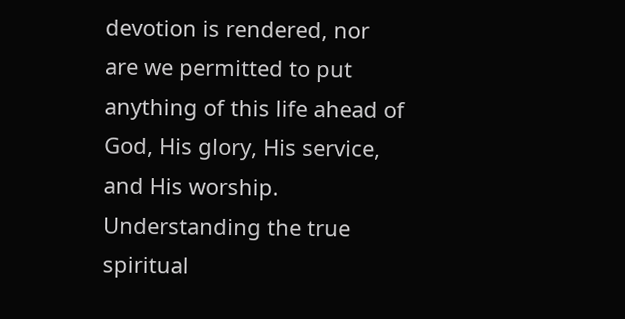devotion is rendered, nor are we permitted to put anything of this life ahead of God, His glory, His service, and His worship.  Understanding the true spiritual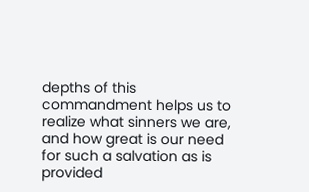depths of this commandment helps us to realize what sinners we are, and how great is our need for such a salvation as is provided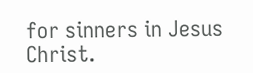for sinners in Jesus Christ.